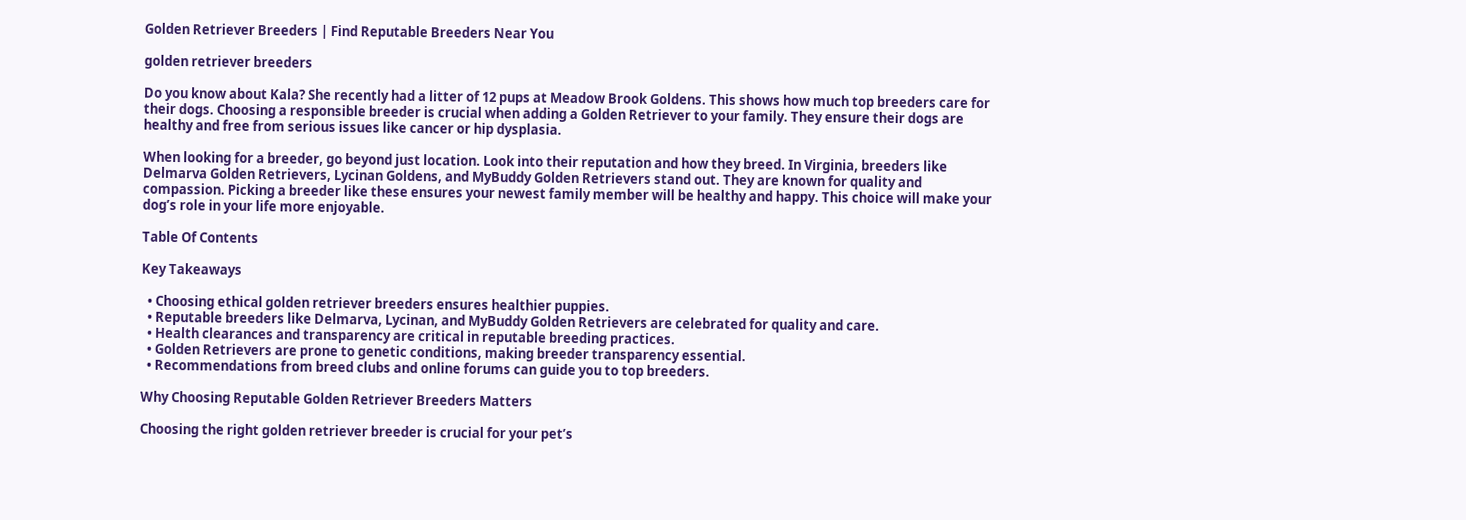Golden Retriever Breeders | Find Reputable Breeders Near You

golden retriever breeders

Do you know about Kala? She recently had a litter of 12 pups at Meadow Brook Goldens. This shows how much top breeders care for their dogs. Choosing a responsible breeder is crucial when adding a Golden Retriever to your family. They ensure their dogs are healthy and free from serious issues like cancer or hip dysplasia.

When looking for a breeder, go beyond just location. Look into their reputation and how they breed. In Virginia, breeders like Delmarva Golden Retrievers, Lycinan Goldens, and MyBuddy Golden Retrievers stand out. They are known for quality and compassion. Picking a breeder like these ensures your newest family member will be healthy and happy. This choice will make your dog’s role in your life more enjoyable.

Table Of Contents

Key Takeaways

  • Choosing ethical golden retriever breeders ensures healthier puppies.
  • Reputable breeders like Delmarva, Lycinan, and MyBuddy Golden Retrievers are celebrated for quality and care.
  • Health clearances and transparency are critical in reputable breeding practices.
  • Golden Retrievers are prone to genetic conditions, making breeder transparency essential.
  • Recommendations from breed clubs and online forums can guide you to top breeders.

Why Choosing Reputable Golden Retriever Breeders Matters

Choosing the right golden retriever breeder is crucial for your pet’s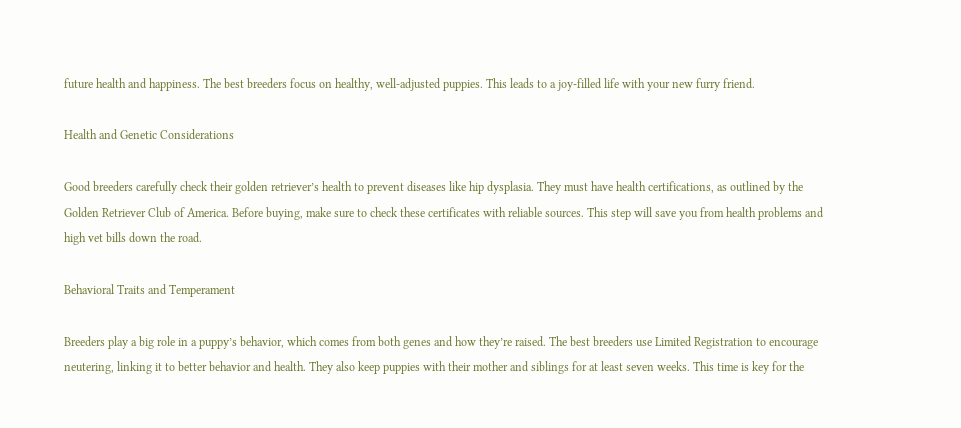future health and happiness. The best breeders focus on healthy, well-adjusted puppies. This leads to a joy-filled life with your new furry friend.

Health and Genetic Considerations

Good breeders carefully check their golden retriever’s health to prevent diseases like hip dysplasia. They must have health certifications, as outlined by the Golden Retriever Club of America. Before buying, make sure to check these certificates with reliable sources. This step will save you from health problems and high vet bills down the road.

Behavioral Traits and Temperament

Breeders play a big role in a puppy’s behavior, which comes from both genes and how they’re raised. The best breeders use Limited Registration to encourage neutering, linking it to better behavior and health. They also keep puppies with their mother and siblings for at least seven weeks. This time is key for the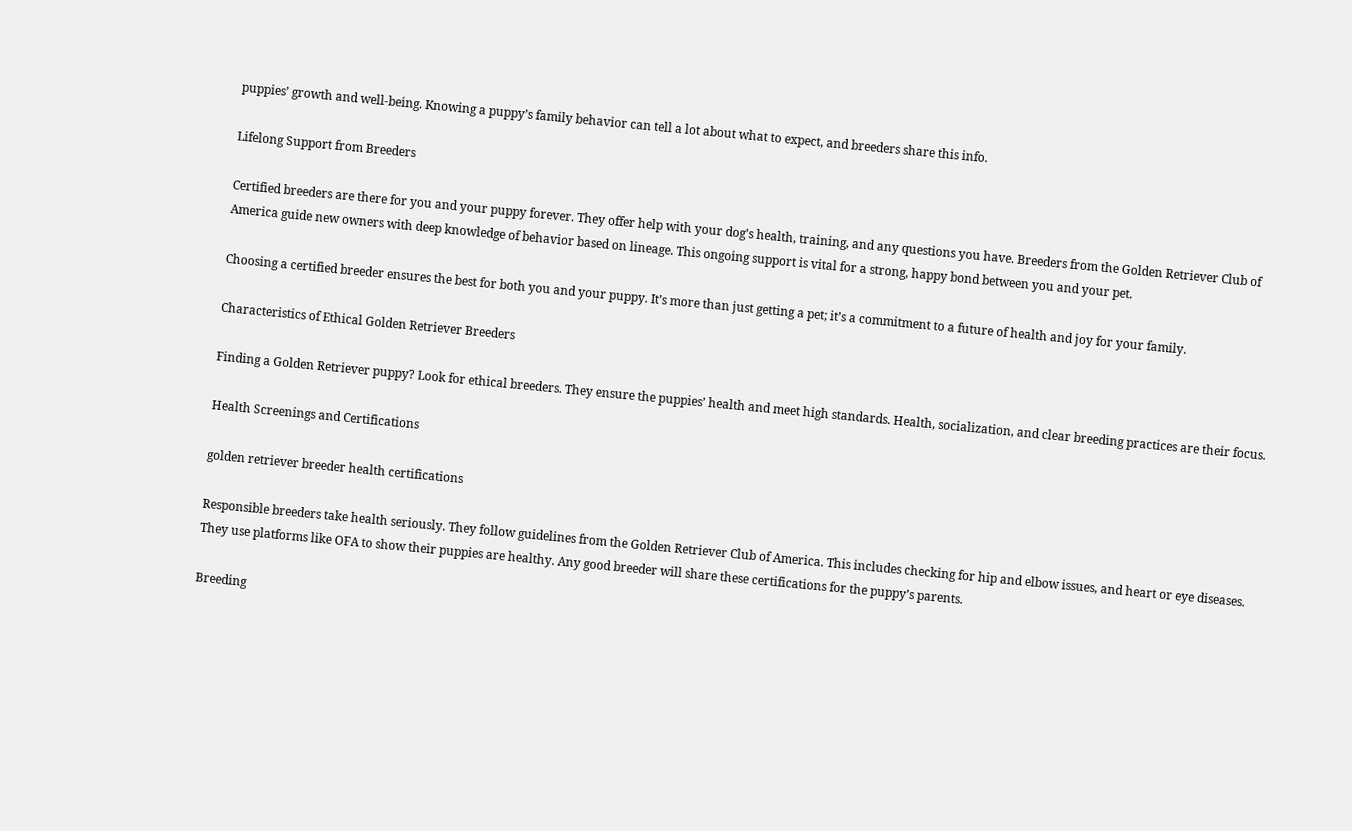puppies’ growth and well-being. Knowing a puppy’s family behavior can tell a lot about what to expect, and breeders share this info.

Lifelong Support from Breeders

Certified breeders are there for you and your puppy forever. They offer help with your dog’s health, training, and any questions you have. Breeders from the Golden Retriever Club of America guide new owners with deep knowledge of behavior based on lineage. This ongoing support is vital for a strong, happy bond between you and your pet.

Choosing a certified breeder ensures the best for both you and your puppy. It’s more than just getting a pet; it’s a commitment to a future of health and joy for your family.

Characteristics of Ethical Golden Retriever Breeders

Finding a Golden Retriever puppy? Look for ethical breeders. They ensure the puppies’ health and meet high standards. Health, socialization, and clear breeding practices are their focus.

Health Screenings and Certifications

golden retriever breeder health certifications

Responsible breeders take health seriously. They follow guidelines from the Golden Retriever Club of America. This includes checking for hip and elbow issues, and heart or eye diseases. They use platforms like OFA to show their puppies are healthy. Any good breeder will share these certifications for the puppy’s parents.

Breeding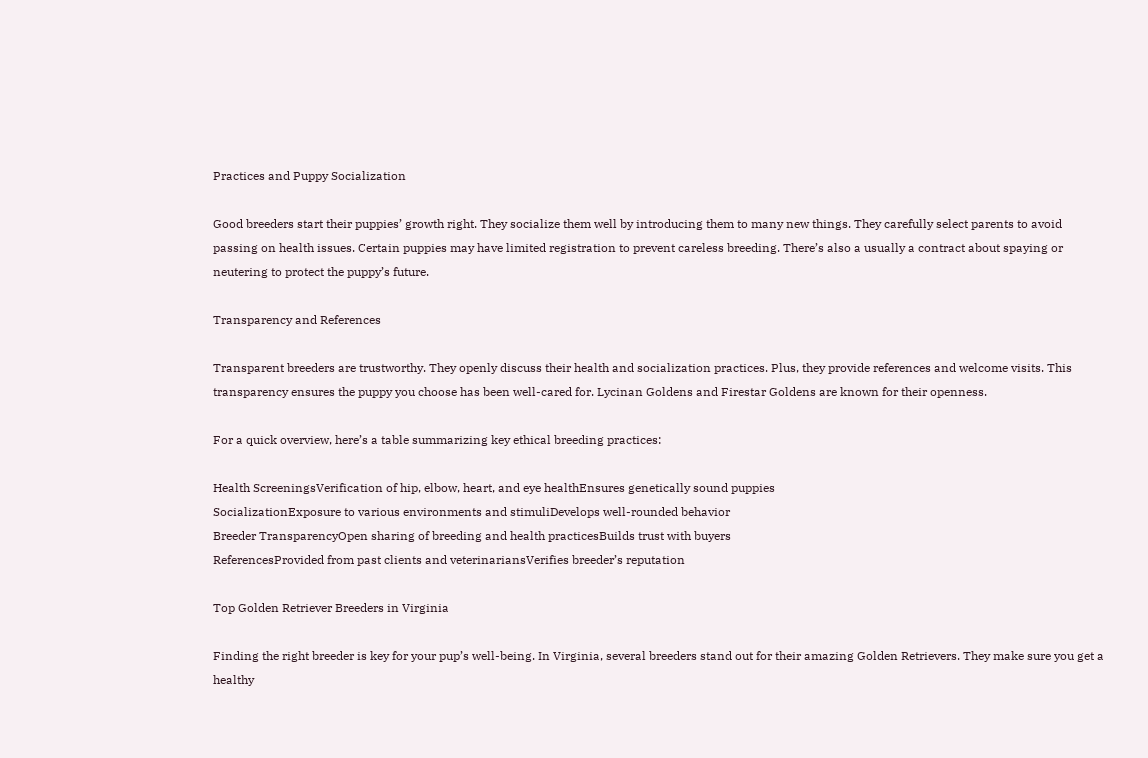Practices and Puppy Socialization

Good breeders start their puppies’ growth right. They socialize them well by introducing them to many new things. They carefully select parents to avoid passing on health issues. Certain puppies may have limited registration to prevent careless breeding. There’s also a usually a contract about spaying or neutering to protect the puppy’s future.

Transparency and References

Transparent breeders are trustworthy. They openly discuss their health and socialization practices. Plus, they provide references and welcome visits. This transparency ensures the puppy you choose has been well-cared for. Lycinan Goldens and Firestar Goldens are known for their openness.

For a quick overview, here’s a table summarizing key ethical breeding practices:

Health ScreeningsVerification of hip, elbow, heart, and eye healthEnsures genetically sound puppies
SocializationExposure to various environments and stimuliDevelops well-rounded behavior
Breeder TransparencyOpen sharing of breeding and health practicesBuilds trust with buyers
ReferencesProvided from past clients and veterinariansVerifies breeder’s reputation

Top Golden Retriever Breeders in Virginia

Finding the right breeder is key for your pup’s well-being. In Virginia, several breeders stand out for their amazing Golden Retrievers. They make sure you get a healthy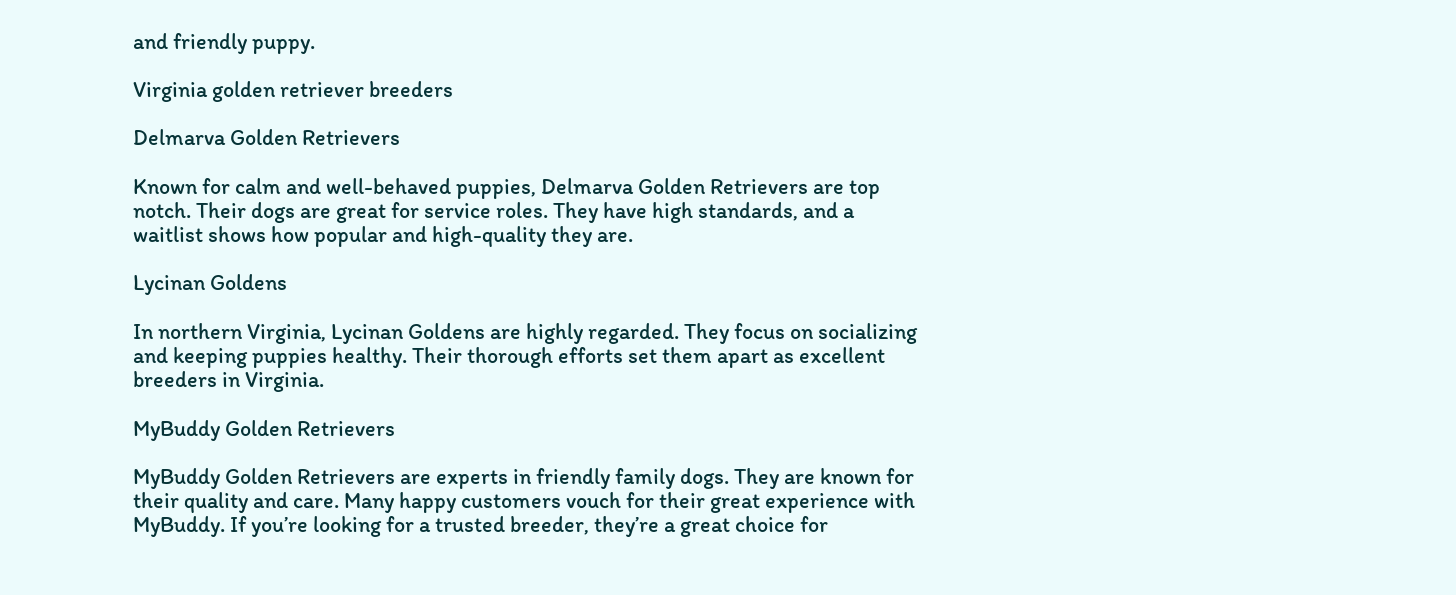and friendly puppy.

Virginia golden retriever breeders

Delmarva Golden Retrievers

Known for calm and well-behaved puppies, Delmarva Golden Retrievers are top notch. Their dogs are great for service roles. They have high standards, and a waitlist shows how popular and high-quality they are.

Lycinan Goldens

In northern Virginia, Lycinan Goldens are highly regarded. They focus on socializing and keeping puppies healthy. Their thorough efforts set them apart as excellent breeders in Virginia.

MyBuddy Golden Retrievers

MyBuddy Golden Retrievers are experts in friendly family dogs. They are known for their quality and care. Many happy customers vouch for their great experience with MyBuddy. If you’re looking for a trusted breeder, they’re a great choice for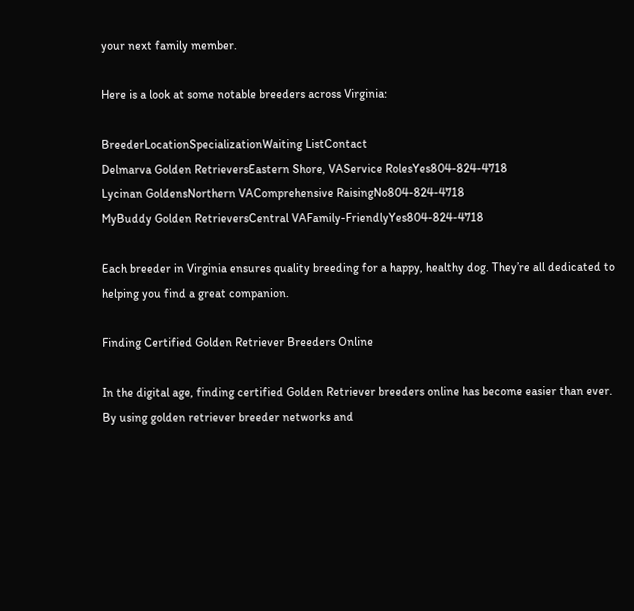your next family member.

Here is a look at some notable breeders across Virginia:

BreederLocationSpecializationWaiting ListContact
Delmarva Golden RetrieversEastern Shore, VAService RolesYes804-824-4718
Lycinan GoldensNorthern VAComprehensive RaisingNo804-824-4718
MyBuddy Golden RetrieversCentral VAFamily-FriendlyYes804-824-4718

Each breeder in Virginia ensures quality breeding for a happy, healthy dog. They’re all dedicated to helping you find a great companion.

Finding Certified Golden Retriever Breeders Online

In the digital age, finding certified Golden Retriever breeders online has become easier than ever. By using golden retriever breeder networks and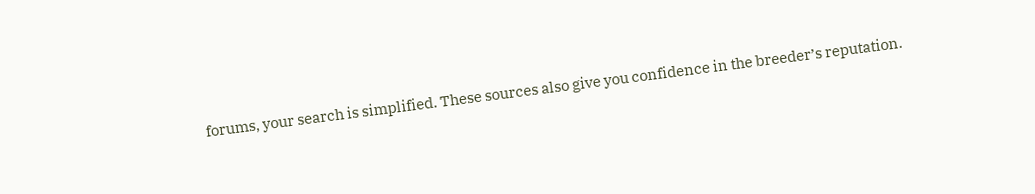forums, your search is simplified. These sources also give you confidence in the breeder’s reputation.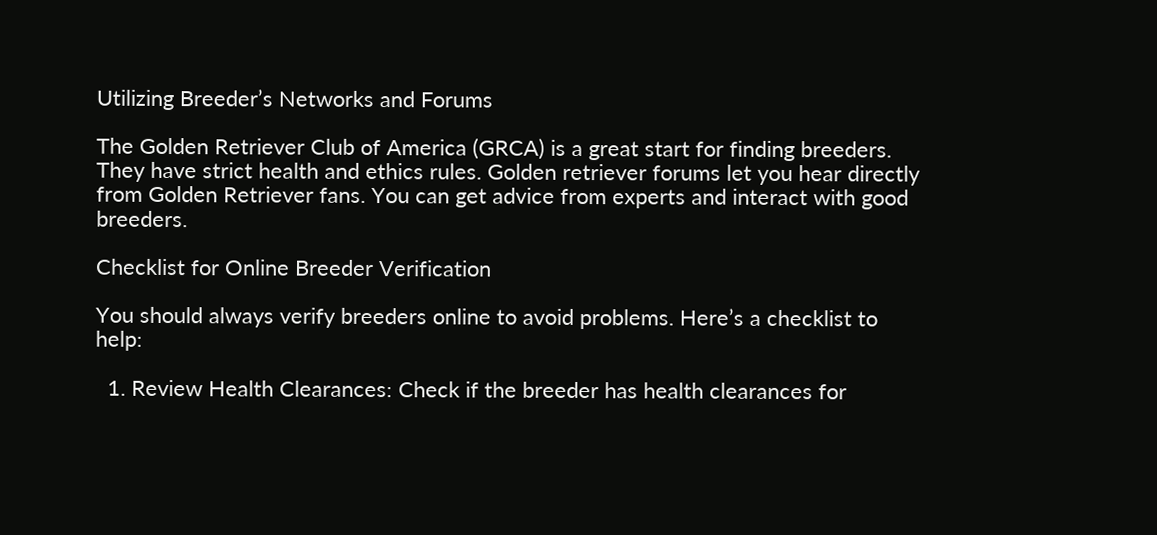Utilizing Breeder’s Networks and Forums

The Golden Retriever Club of America (GRCA) is a great start for finding breeders. They have strict health and ethics rules. Golden retriever forums let you hear directly from Golden Retriever fans. You can get advice from experts and interact with good breeders.

Checklist for Online Breeder Verification

You should always verify breeders online to avoid problems. Here’s a checklist to help:

  1. Review Health Clearances: Check if the breeder has health clearances for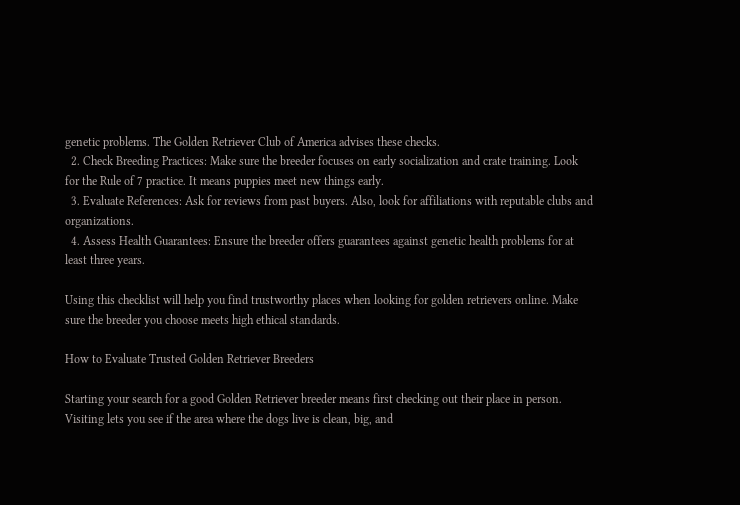genetic problems. The Golden Retriever Club of America advises these checks.
  2. Check Breeding Practices: Make sure the breeder focuses on early socialization and crate training. Look for the Rule of 7 practice. It means puppies meet new things early.
  3. Evaluate References: Ask for reviews from past buyers. Also, look for affiliations with reputable clubs and organizations.
  4. Assess Health Guarantees: Ensure the breeder offers guarantees against genetic health problems for at least three years.

Using this checklist will help you find trustworthy places when looking for golden retrievers online. Make sure the breeder you choose meets high ethical standards.

How to Evaluate Trusted Golden Retriever Breeders

Starting your search for a good Golden Retriever breeder means first checking out their place in person. Visiting lets you see if the area where the dogs live is clean, big, and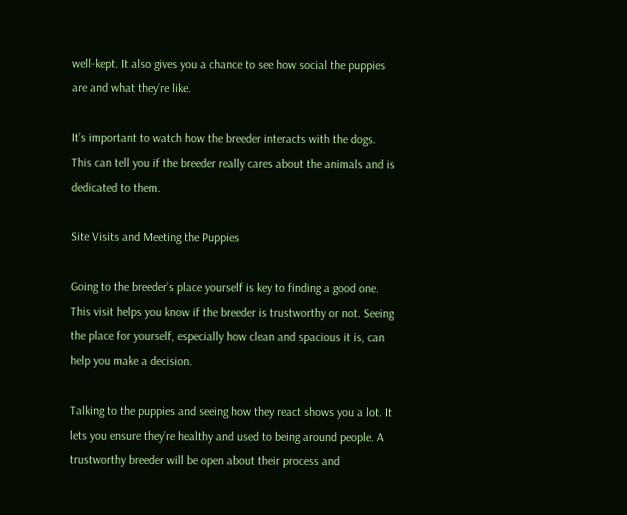well-kept. It also gives you a chance to see how social the puppies are and what they’re like.

It’s important to watch how the breeder interacts with the dogs. This can tell you if the breeder really cares about the animals and is dedicated to them.

Site Visits and Meeting the Puppies

Going to the breeder’s place yourself is key to finding a good one. This visit helps you know if the breeder is trustworthy or not. Seeing the place for yourself, especially how clean and spacious it is, can help you make a decision.

Talking to the puppies and seeing how they react shows you a lot. It lets you ensure they’re healthy and used to being around people. A trustworthy breeder will be open about their process and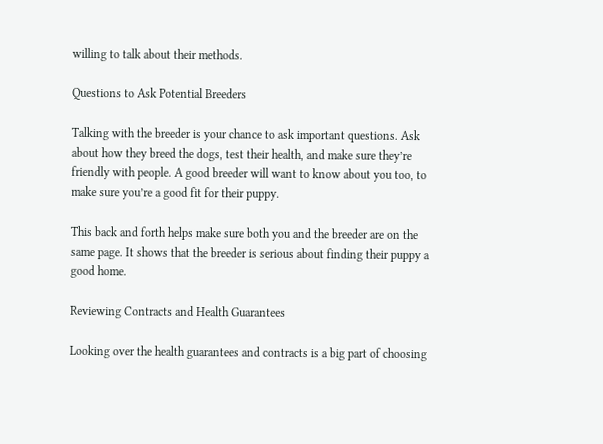willing to talk about their methods.

Questions to Ask Potential Breeders

Talking with the breeder is your chance to ask important questions. Ask about how they breed the dogs, test their health, and make sure they’re friendly with people. A good breeder will want to know about you too, to make sure you’re a good fit for their puppy.

This back and forth helps make sure both you and the breeder are on the same page. It shows that the breeder is serious about finding their puppy a good home.

Reviewing Contracts and Health Guarantees

Looking over the health guarantees and contracts is a big part of choosing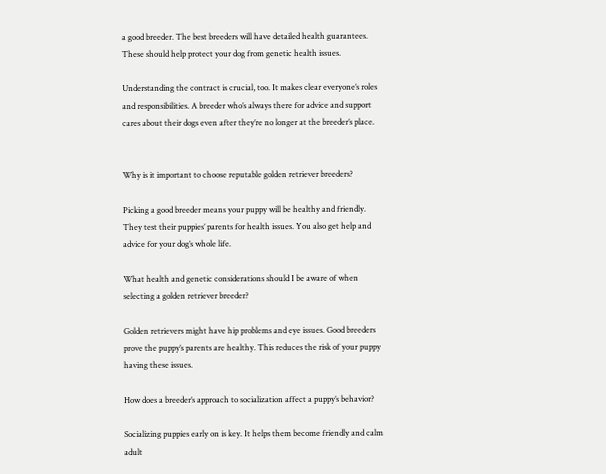a good breeder. The best breeders will have detailed health guarantees. These should help protect your dog from genetic health issues.

Understanding the contract is crucial, too. It makes clear everyone’s roles and responsibilities. A breeder who’s always there for advice and support cares about their dogs even after they’re no longer at the breeder’s place.


Why is it important to choose reputable golden retriever breeders?

Picking a good breeder means your puppy will be healthy and friendly. They test their puppies’ parents for health issues. You also get help and advice for your dog’s whole life.

What health and genetic considerations should I be aware of when selecting a golden retriever breeder?

Golden retrievers might have hip problems and eye issues. Good breeders prove the puppy’s parents are healthy. This reduces the risk of your puppy having these issues.

How does a breeder’s approach to socialization affect a puppy’s behavior?

Socializing puppies early on is key. It helps them become friendly and calm adult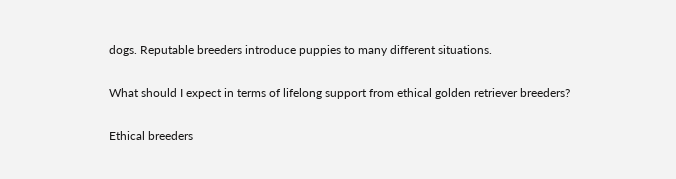dogs. Reputable breeders introduce puppies to many different situations.

What should I expect in terms of lifelong support from ethical golden retriever breeders?

Ethical breeders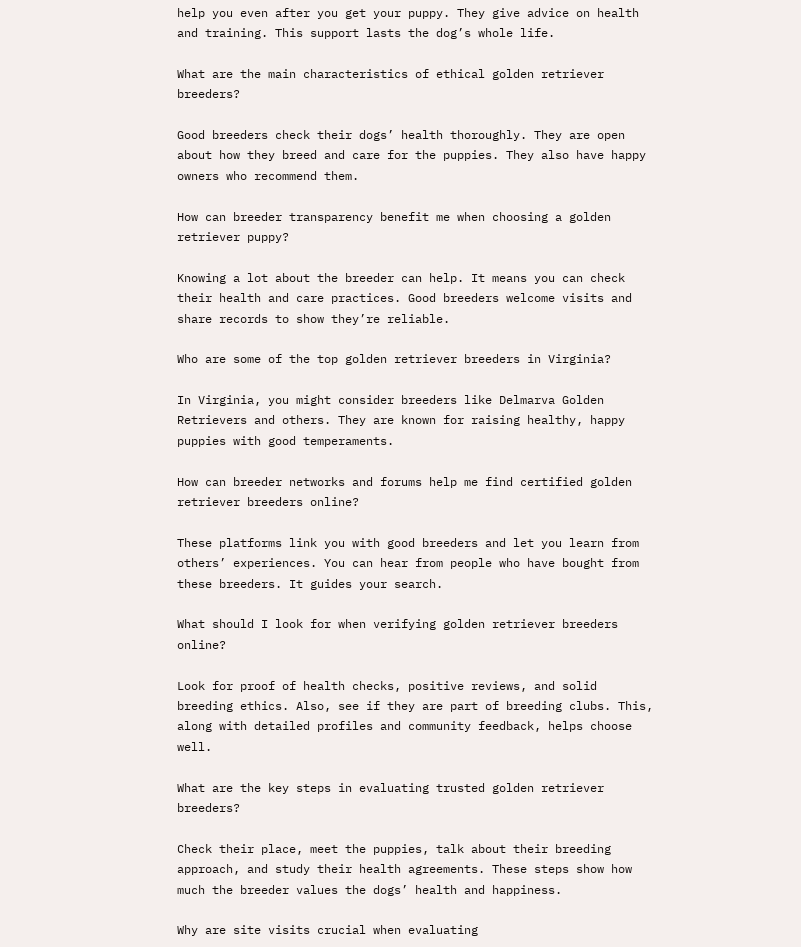help you even after you get your puppy. They give advice on health and training. This support lasts the dog’s whole life.

What are the main characteristics of ethical golden retriever breeders?

Good breeders check their dogs’ health thoroughly. They are open about how they breed and care for the puppies. They also have happy owners who recommend them.

How can breeder transparency benefit me when choosing a golden retriever puppy?

Knowing a lot about the breeder can help. It means you can check their health and care practices. Good breeders welcome visits and share records to show they’re reliable.

Who are some of the top golden retriever breeders in Virginia?

In Virginia, you might consider breeders like Delmarva Golden Retrievers and others. They are known for raising healthy, happy puppies with good temperaments.

How can breeder networks and forums help me find certified golden retriever breeders online?

These platforms link you with good breeders and let you learn from others’ experiences. You can hear from people who have bought from these breeders. It guides your search.

What should I look for when verifying golden retriever breeders online?

Look for proof of health checks, positive reviews, and solid breeding ethics. Also, see if they are part of breeding clubs. This, along with detailed profiles and community feedback, helps choose well.

What are the key steps in evaluating trusted golden retriever breeders?

Check their place, meet the puppies, talk about their breeding approach, and study their health agreements. These steps show how much the breeder values the dogs’ health and happiness.

Why are site visits crucial when evaluating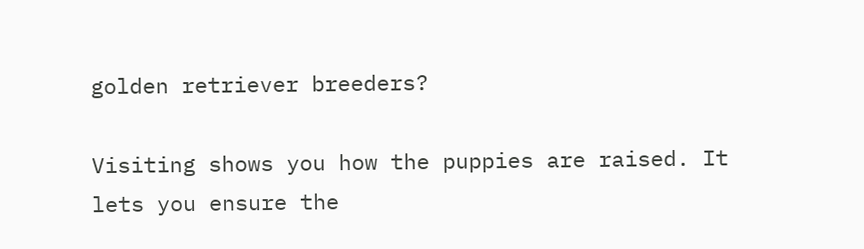golden retriever breeders?

Visiting shows you how the puppies are raised. It lets you ensure the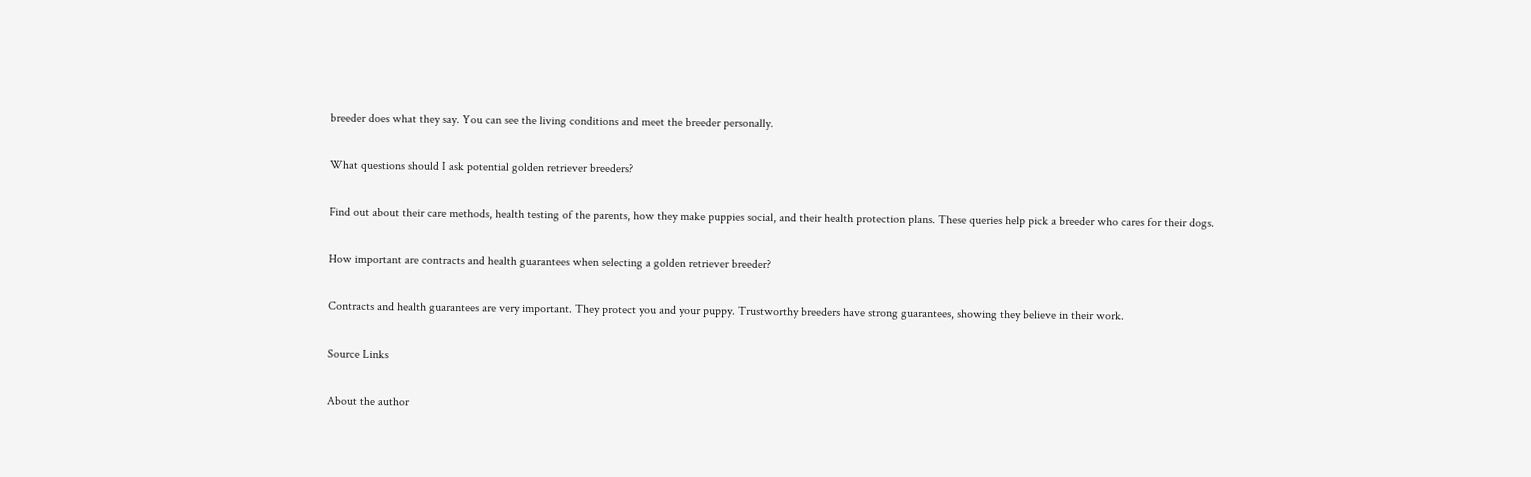breeder does what they say. You can see the living conditions and meet the breeder personally.

What questions should I ask potential golden retriever breeders?

Find out about their care methods, health testing of the parents, how they make puppies social, and their health protection plans. These queries help pick a breeder who cares for their dogs.

How important are contracts and health guarantees when selecting a golden retriever breeder?

Contracts and health guarantees are very important. They protect you and your puppy. Trustworthy breeders have strong guarantees, showing they believe in their work.

Source Links

About the author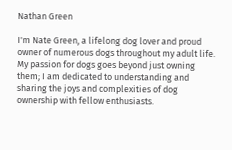Nathan Green

I'm Nate Green, a lifelong dog lover and proud owner of numerous dogs throughout my adult life. My passion for dogs goes beyond just owning them; I am dedicated to understanding and sharing the joys and complexities of dog ownership with fellow enthusiasts.